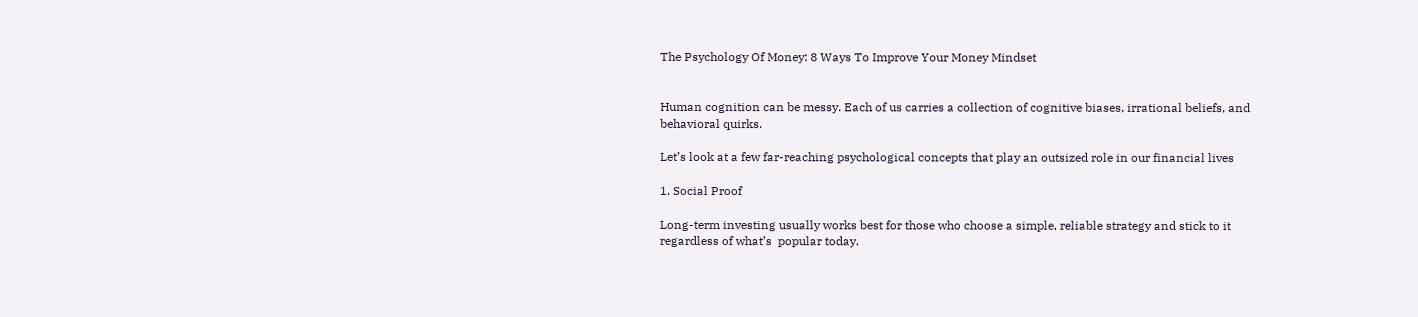The Psychology Of Money: 8 Ways To Improve Your Money Mindset


Human cognition can be messy. Each of us carries a collection of cognitive biases, irrational beliefs, and behavioral quirks.

Let’s look at a few far-reaching psychological concepts that play an outsized role in our financial lives

1. Social Proof

Long-term investing usually works best for those who choose a simple, reliable strategy and stick to it regardless of what’s  popular today.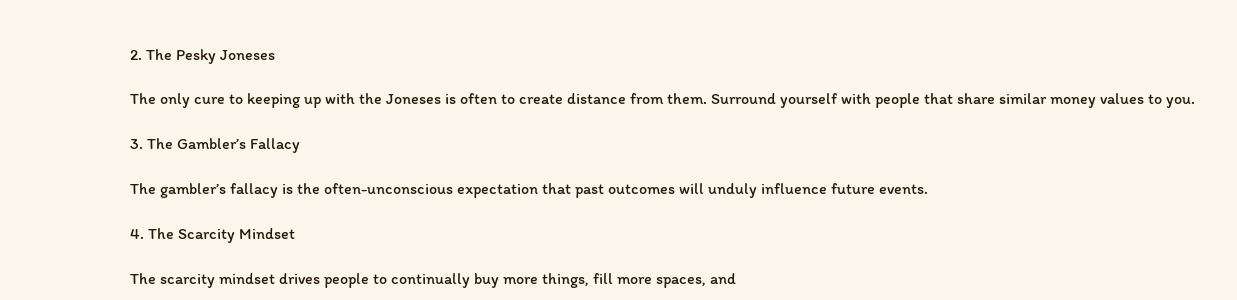2. The Pesky Joneses

The only cure to keeping up with the Joneses is often to create distance from them. Surround yourself with people that share similar money values to you.

3. The Gambler’s Fallacy

The gambler’s fallacy is the often-unconscious expectation that past outcomes will unduly influence future events.

4. The Scarcity Mindset

The scarcity mindset drives people to continually buy more things, fill more spaces, and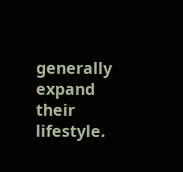generally expand their lifestyle.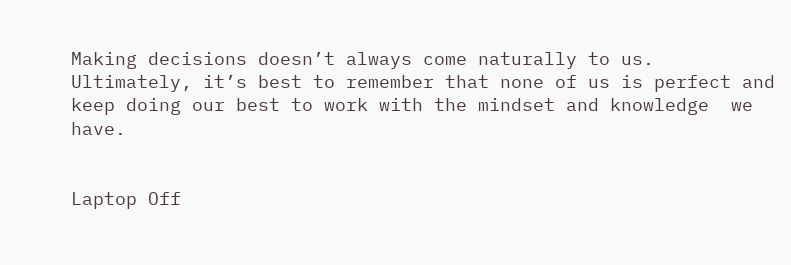Making decisions doesn’t always come naturally to us. Ultimately, it’s best to remember that none of us is perfect and keep doing our best to work with the mindset and knowledge  we have.


Laptop Off